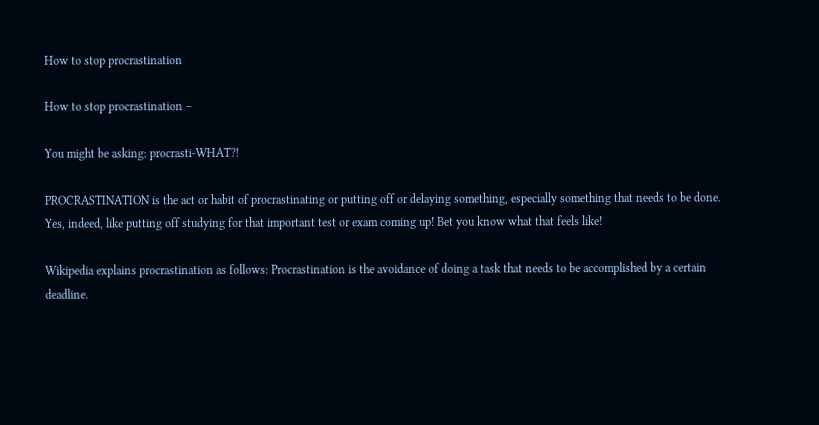How to stop procrastination

How to stop procrastination –

You might be asking: procrasti-WHAT?!

PROCRASTINATION is the act or habit of procrastinating or putting off or delaying something, especially something that needs to be done. Yes, indeed, like putting off studying for that important test or exam coming up! Bet you know what that feels like!

Wikipedia explains procrastination as follows: Procrastination is the avoidance of doing a task that needs to be accomplished by a certain deadline.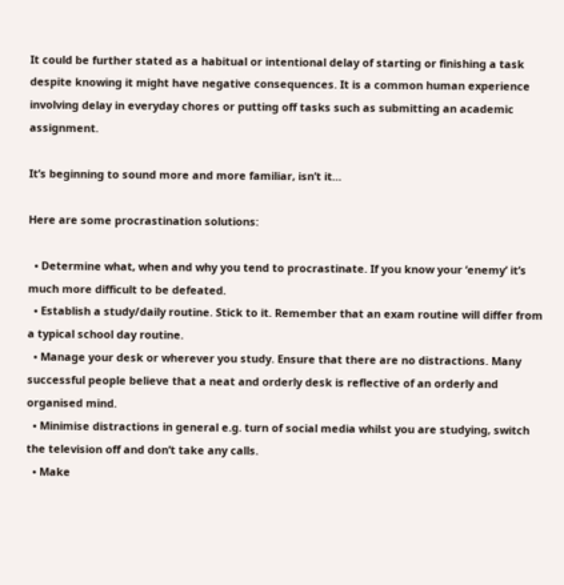It could be further stated as a habitual or intentional delay of starting or finishing a task despite knowing it might have negative consequences. It is a common human experience involving delay in everyday chores or putting off tasks such as submitting an academic assignment.

It’s beginning to sound more and more familiar, isn’t it…

Here are some procrastination solutions:

  • Determine what, when and why you tend to procrastinate. If you know your ‘enemy’ it’s much more difficult to be defeated.
  • Establish a study/daily routine. Stick to it. Remember that an exam routine will differ from a typical school day routine.
  • Manage your desk or wherever you study. Ensure that there are no distractions. Many successful people believe that a neat and orderly desk is reflective of an orderly and organised mind.
  • Minimise distractions in general e.g. turn of social media whilst you are studying, switch the television off and don’t take any calls.
  • Make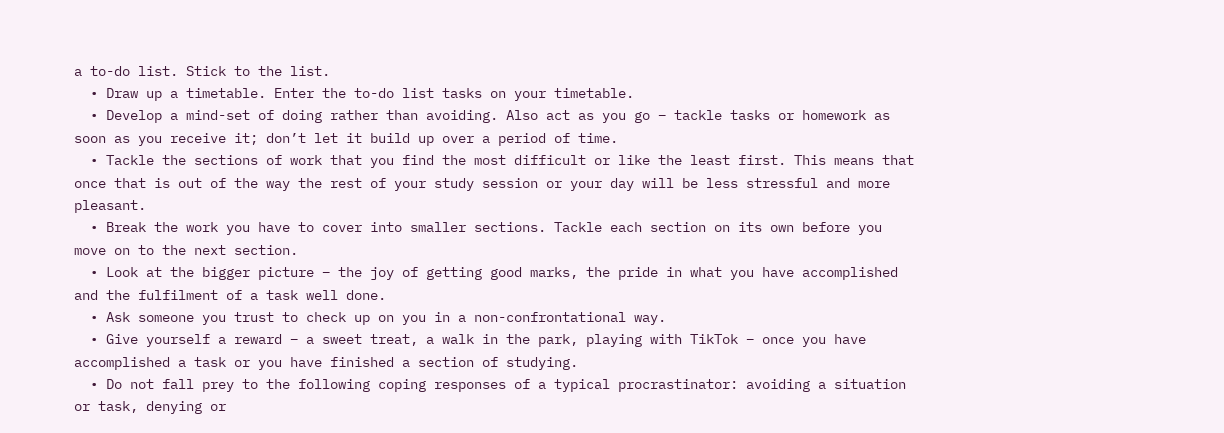a to-do list. Stick to the list.
  • Draw up a timetable. Enter the to-do list tasks on your timetable.
  • Develop a mind-set of doing rather than avoiding. Also act as you go – tackle tasks or homework as soon as you receive it; don’t let it build up over a period of time.
  • Tackle the sections of work that you find the most difficult or like the least first. This means that once that is out of the way the rest of your study session or your day will be less stressful and more pleasant.
  • Break the work you have to cover into smaller sections. Tackle each section on its own before you move on to the next section.
  • Look at the bigger picture – the joy of getting good marks, the pride in what you have accomplished and the fulfilment of a task well done.
  • Ask someone you trust to check up on you in a non-confrontational way.
  • Give yourself a reward – a sweet treat, a walk in the park, playing with TikTok – once you have accomplished a task or you have finished a section of studying.
  • Do not fall prey to the following coping responses of a typical procrastinator: avoiding a situation or task, denying or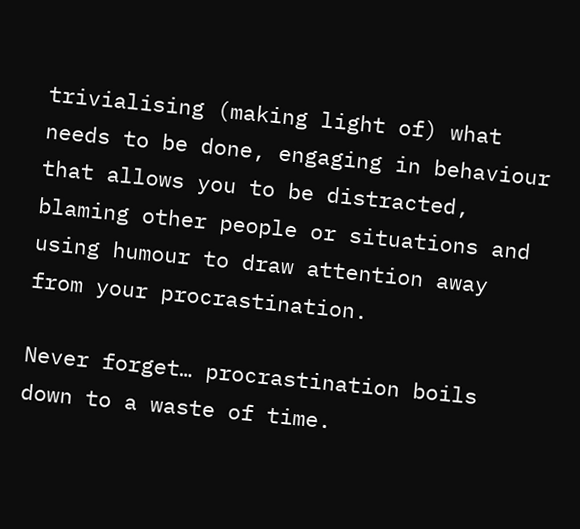trivialising (making light of) what needs to be done, engaging in behaviour that allows you to be distracted, blaming other people or situations and using humour to draw attention away from your procrastination.

Never forget… procrastination boils down to a waste of time.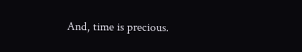And, time is precious.